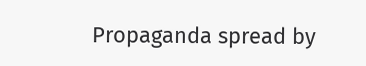Propaganda spread by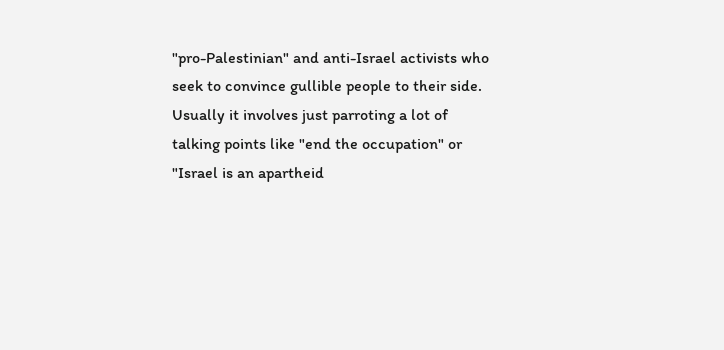"pro-Palestinian" and anti-Israel activists who seek to convince gullible people to their side. Usually it involves just parroting a lot of talking points like "end the occupation" or "Israel is an apartheid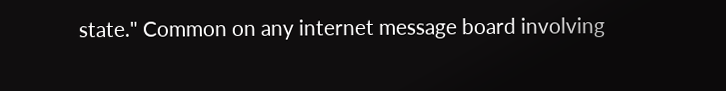state." Common on any internet message board involving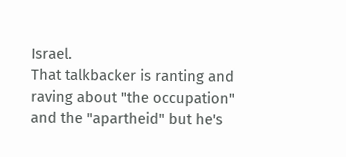Israel.
That talkbacker is ranting and raving about "the occupation" and the "apartheid" but he's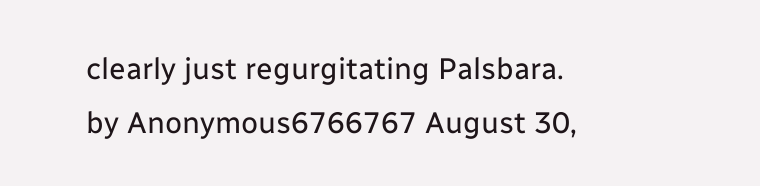clearly just regurgitating Palsbara.
by Anonymous6766767 August 30,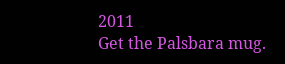2011
Get the Palsbara mug.